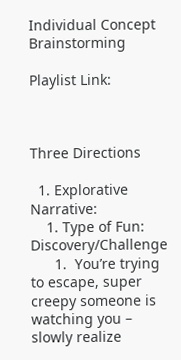Individual Concept Brainstorming

Playlist Link:



Three Directions

  1. Explorative Narrative:
    1. Type of Fun: Discovery/Challenge
      1.  You’re trying to escape, super creepy someone is watching you – slowly realize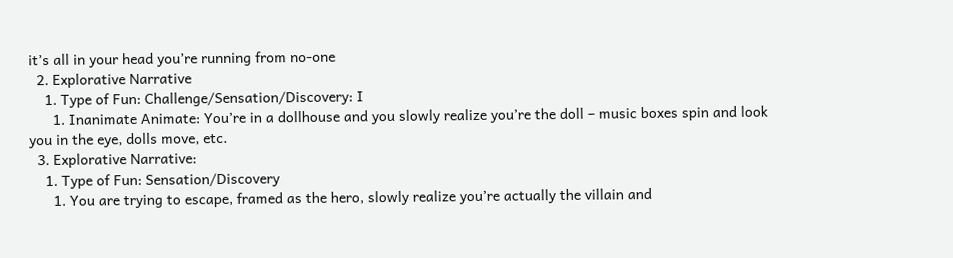it’s all in your head you’re running from no-one
  2. Explorative Narrative
    1. Type of Fun: Challenge/Sensation/Discovery: I
      1. Inanimate Animate: You’re in a dollhouse and you slowly realize you’re the doll – music boxes spin and look you in the eye, dolls move, etc.
  3. Explorative Narrative:
    1. Type of Fun: Sensation/Discovery
      1. You are trying to escape, framed as the hero, slowly realize you’re actually the villain and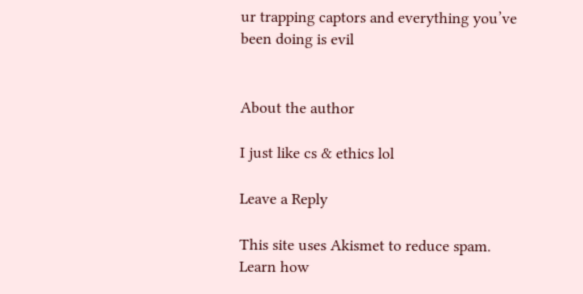ur trapping captors and everything you’ve been doing is evil


About the author

I just like cs & ethics lol

Leave a Reply

This site uses Akismet to reduce spam. Learn how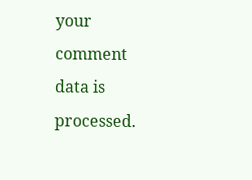your comment data is processed.